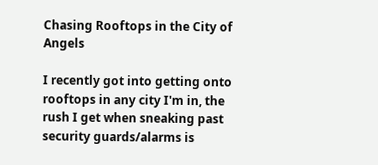Chasing Rooftops in the City of Angels

I recently got into getting onto rooftops in any city I'm in, the rush I get when sneaking past security guards/alarms is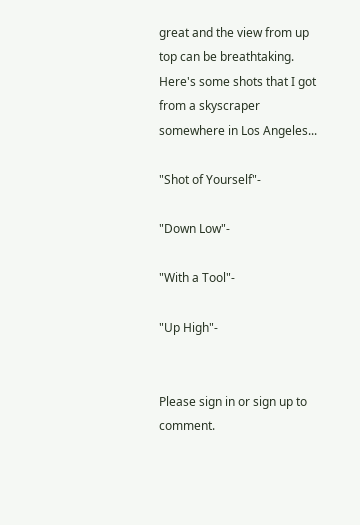great and the view from up top can be breathtaking. Here's some shots that I got from a skyscraper somewhere in Los Angeles...

"Shot of Yourself"-

"Down Low"-

"With a Tool"-

"Up High"-


Please sign in or sign up to comment.